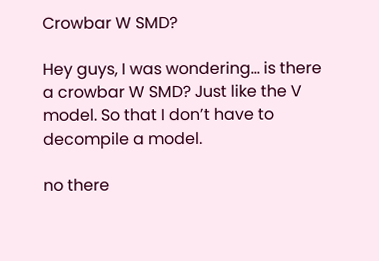Crowbar W SMD?

Hey guys, I was wondering… is there a crowbar W SMD? Just like the V model. So that I don’t have to decompile a model.

no there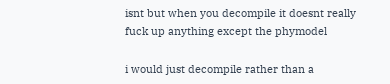isnt but when you decompile it doesnt really fuck up anything except the phymodel

i would just decompile rather than a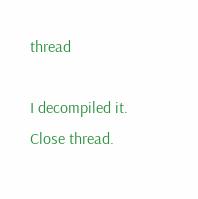thread

I decompiled it. Close thread.